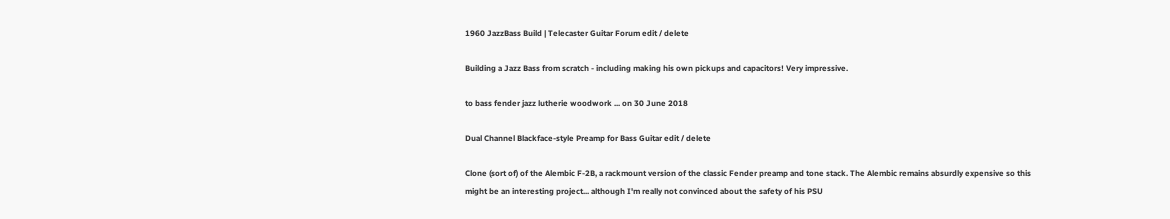1960 JazzBass Build | Telecaster Guitar Forum edit / delete

Building a Jazz Bass from scratch - including making his own pickups and capacitors! Very impressive.

to bass fender jazz lutherie woodwork ... on 30 June 2018

Dual Channel Blackface-style Preamp for Bass Guitar edit / delete

Clone (sort of) of the Alembic F-2B, a rackmount version of the classic Fender preamp and tone stack. The Alembic remains absurdly expensive so this might be an interesting project... although I'm really not convinced about the safety of his PSU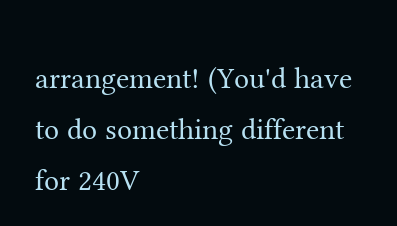arrangement! (You'd have to do something different for 240V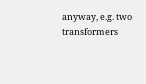anyway, e.g. two transformers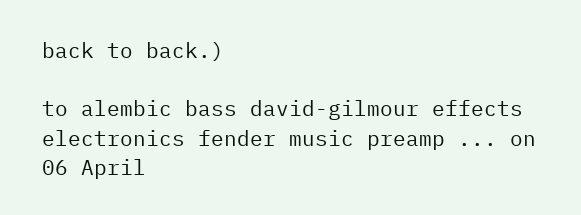back to back.)

to alembic bass david-gilmour effects electronics fender music preamp ... on 06 April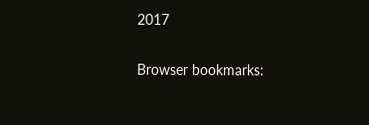2017

Browser bookmarks: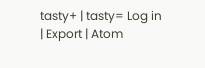tasty+ | tasty= Log in | Export | Atom